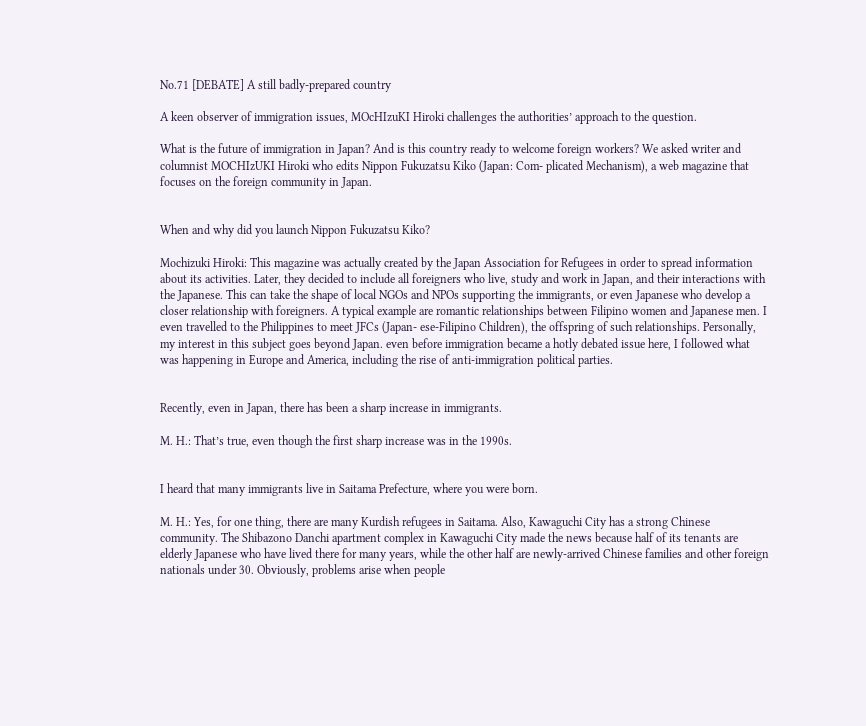No.71 [DEBATE] A still badly-prepared country

A keen observer of immigration issues, MOcHIzuKI Hiroki challenges the authorities’ approach to the question.

What is the future of immigration in Japan? And is this country ready to welcome foreign workers? We asked writer and columnist MOCHIzUKI Hiroki who edits Nippon Fukuzatsu Kiko (Japan: Com- plicated Mechanism), a web magazine that focuses on the foreign community in Japan.


When and why did you launch Nippon Fukuzatsu Kiko?

Mochizuki Hiroki: This magazine was actually created by the Japan Association for Refugees in order to spread information about its activities. Later, they decided to include all foreigners who live, study and work in Japan, and their interactions with the Japanese. This can take the shape of local NGOs and NPOs supporting the immigrants, or even Japanese who develop a closer relationship with foreigners. A typical example are romantic relationships between Filipino women and Japanese men. I even travelled to the Philippines to meet JFCs (Japan- ese-Filipino Children), the offspring of such relationships. Personally, my interest in this subject goes beyond Japan. even before immigration became a hotly debated issue here, I followed what was happening in Europe and America, including the rise of anti-immigration political parties.


Recently, even in Japan, there has been a sharp increase in immigrants.

M. H.: That’s true, even though the first sharp increase was in the 1990s.


I heard that many immigrants live in Saitama Prefecture, where you were born.

M. H.: Yes, for one thing, there are many Kurdish refugees in Saitama. Also, Kawaguchi City has a strong Chinese community. The Shibazono Danchi apartment complex in Kawaguchi City made the news because half of its tenants are elderly Japanese who have lived there for many years, while the other half are newly-arrived Chinese families and other foreign nationals under 30. Obviously, problems arise when people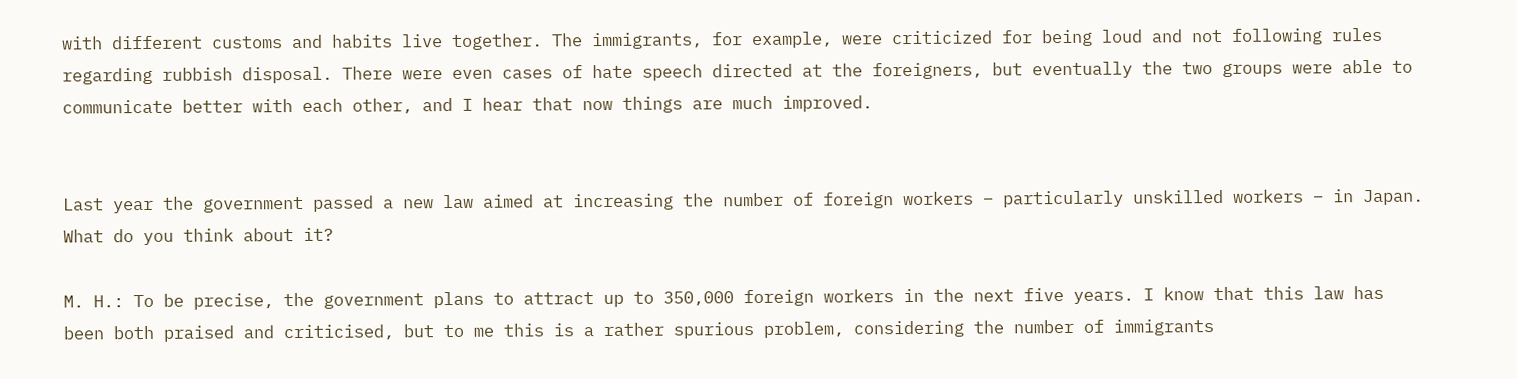with different customs and habits live together. The immigrants, for example, were criticized for being loud and not following rules regarding rubbish disposal. There were even cases of hate speech directed at the foreigners, but eventually the two groups were able to communicate better with each other, and I hear that now things are much improved.


Last year the government passed a new law aimed at increasing the number of foreign workers – particularly unskilled workers – in Japan. What do you think about it?

M. H.: To be precise, the government plans to attract up to 350,000 foreign workers in the next five years. I know that this law has been both praised and criticised, but to me this is a rather spurious problem, considering the number of immigrants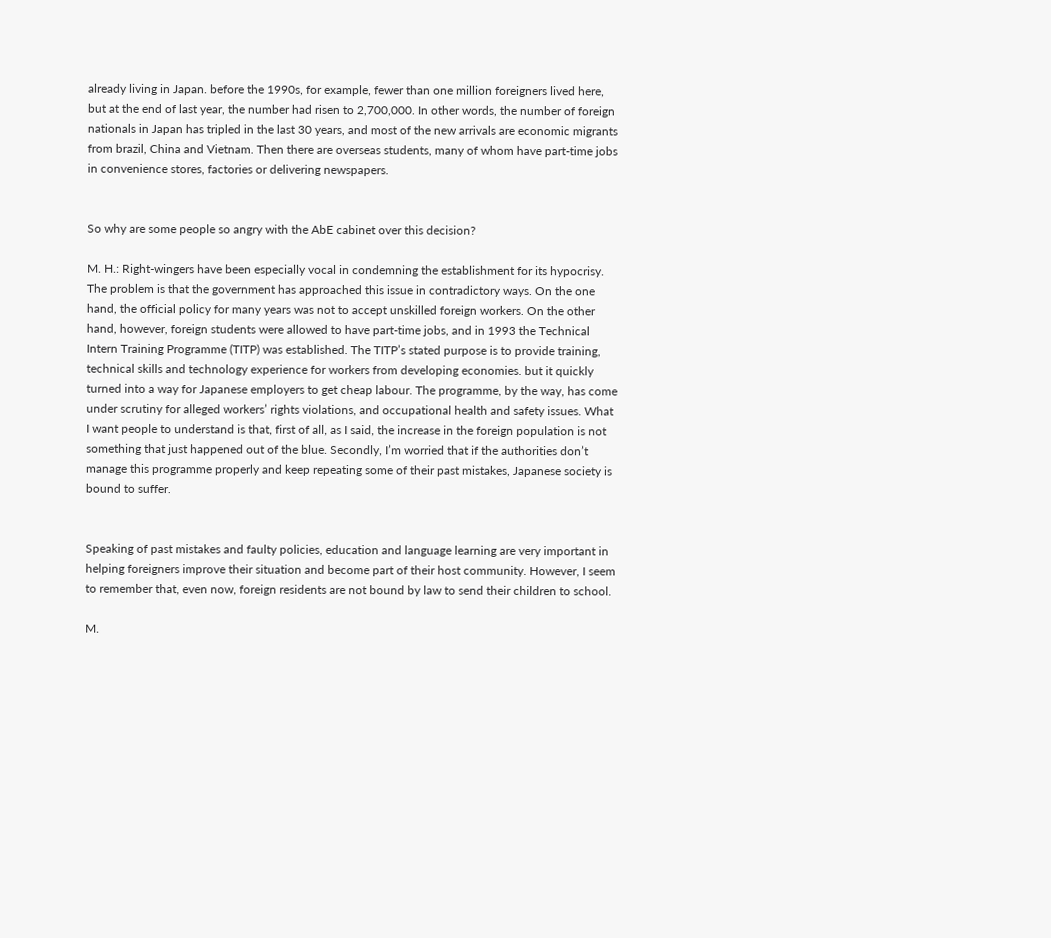already living in Japan. before the 1990s, for example, fewer than one million foreigners lived here, but at the end of last year, the number had risen to 2,700,000. In other words, the number of foreign nationals in Japan has tripled in the last 30 years, and most of the new arrivals are economic migrants from brazil, China and Vietnam. Then there are overseas students, many of whom have part-time jobs in convenience stores, factories or delivering newspapers.


So why are some people so angry with the AbE cabinet over this decision?

M. H.: Right-wingers have been especially vocal in condemning the establishment for its hypocrisy. The problem is that the government has approached this issue in contradictory ways. On the one hand, the official policy for many years was not to accept unskilled foreign workers. On the other hand, however, foreign students were allowed to have part-time jobs, and in 1993 the Technical Intern Training Programme (TITP) was established. The TITP’s stated purpose is to provide training, technical skills and technology experience for workers from developing economies. but it quickly turned into a way for Japanese employers to get cheap labour. The programme, by the way, has come under scrutiny for alleged workers’ rights violations, and occupational health and safety issues. What I want people to understand is that, first of all, as I said, the increase in the foreign population is not something that just happened out of the blue. Secondly, I’m worried that if the authorities don’t manage this programme properly and keep repeating some of their past mistakes, Japanese society is bound to suffer.


Speaking of past mistakes and faulty policies, education and language learning are very important in helping foreigners improve their situation and become part of their host community. However, I seem to remember that, even now, foreign residents are not bound by law to send their children to school.

M.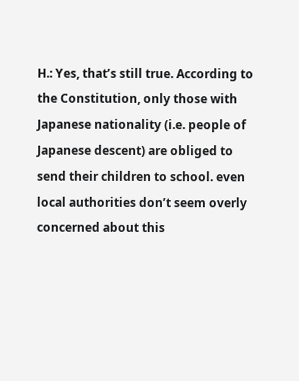H.: Yes, that’s still true. According to the Constitution, only those with Japanese nationality (i.e. people of Japanese descent) are obliged to send their children to school. even local authorities don’t seem overly concerned about this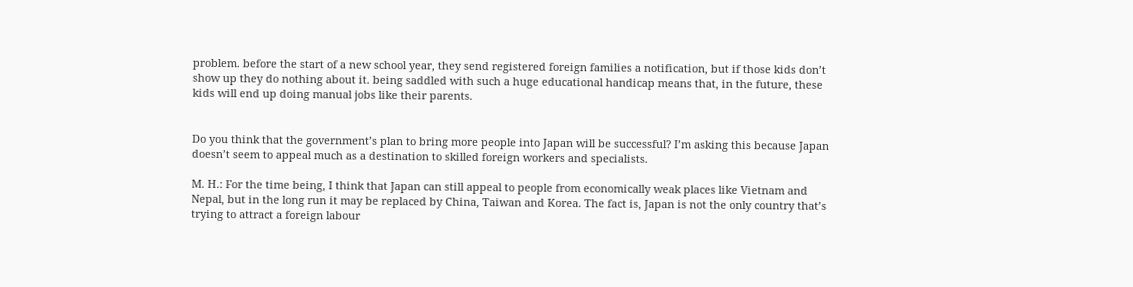problem. before the start of a new school year, they send registered foreign families a notification, but if those kids don’t show up they do nothing about it. being saddled with such a huge educational handicap means that, in the future, these kids will end up doing manual jobs like their parents.


Do you think that the government’s plan to bring more people into Japan will be successful? I’m asking this because Japan doesn’t seem to appeal much as a destination to skilled foreign workers and specialists.

M. H.: For the time being, I think that Japan can still appeal to people from economically weak places like Vietnam and Nepal, but in the long run it may be replaced by China, Taiwan and Korea. The fact is, Japan is not the only country that’s trying to attract a foreign labour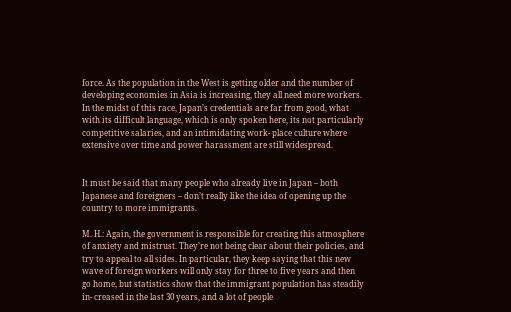force. As the population in the West is getting older and the number of developing economies in Asia is increasing, they all need more workers. In the midst of this race, Japan’s credentials are far from good, what with its difficult language, which is only spoken here, its not particularly competitive salaries, and an intimidating work- place culture where extensive over time and power harassment are still widespread.


It must be said that many people who already live in Japan – both Japanese and foreigners – don’t really like the idea of opening up the country to more immigrants.

M. H.: Again, the government is responsible for creating this atmosphere of anxiety and mistrust. They’re not being clear about their policies, and try to appeal to all sides. In particular, they keep saying that this new wave of foreign workers will only stay for three to five years and then go home, but statistics show that the immigrant population has steadily in- creased in the last 30 years, and a lot of people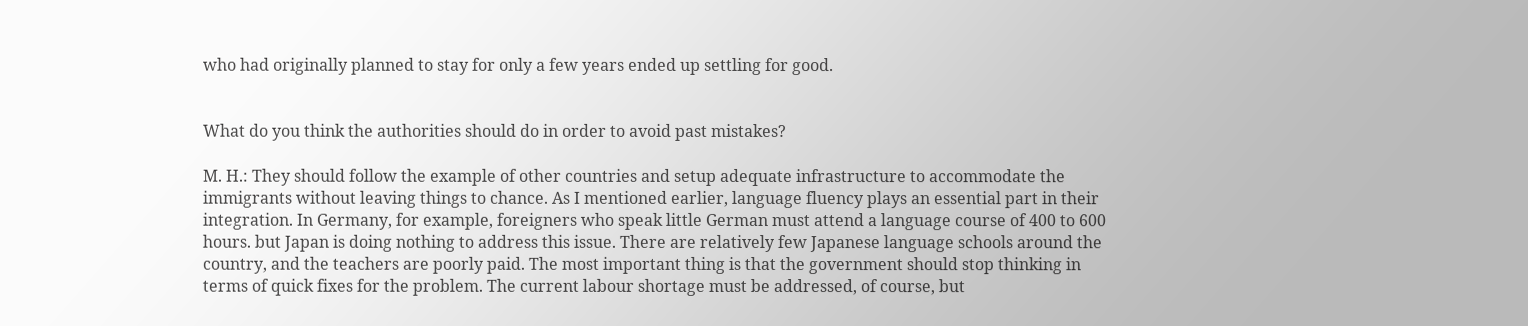who had originally planned to stay for only a few years ended up settling for good.


What do you think the authorities should do in order to avoid past mistakes?

M. H.: They should follow the example of other countries and setup adequate infrastructure to accommodate the immigrants without leaving things to chance. As I mentioned earlier, language fluency plays an essential part in their integration. In Germany, for example, foreigners who speak little German must attend a language course of 400 to 600 hours. but Japan is doing nothing to address this issue. There are relatively few Japanese language schools around the country, and the teachers are poorly paid. The most important thing is that the government should stop thinking in terms of quick fixes for the problem. The current labour shortage must be addressed, of course, but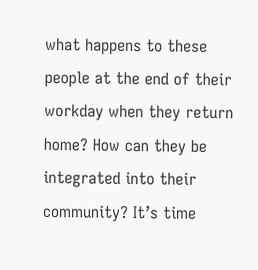what happens to these people at the end of their workday when they return home? How can they be integrated into their community? It’s time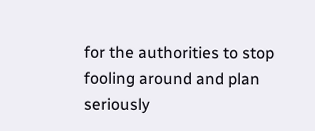for the authorities to stop fooling around and plan seriously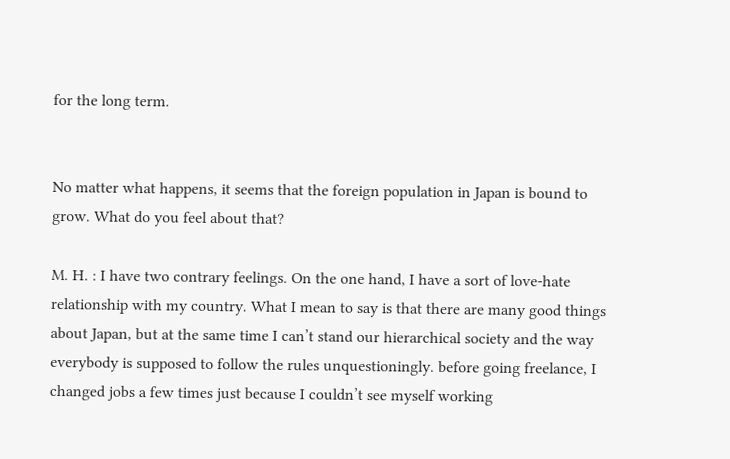for the long term.


No matter what happens, it seems that the foreign population in Japan is bound to grow. What do you feel about that?

M. H. : I have two contrary feelings. On the one hand, I have a sort of love-hate relationship with my country. What I mean to say is that there are many good things about Japan, but at the same time I can’t stand our hierarchical society and the way everybody is supposed to follow the rules unquestioningly. before going freelance, I changed jobs a few times just because I couldn’t see myself working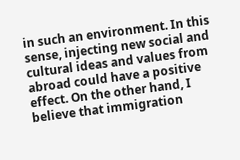in such an environment. In this sense, injecting new social and cultural ideas and values from abroad could have a positive effect. On the other hand, I believe that immigration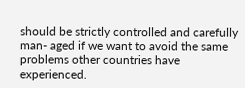should be strictly controlled and carefully man- aged if we want to avoid the same problems other countries have experienced.